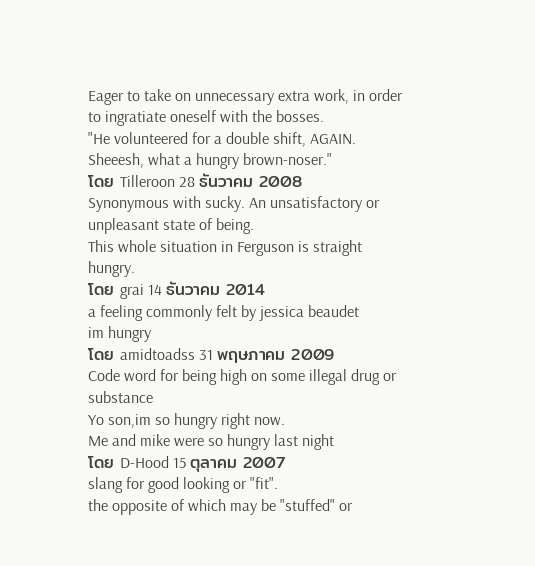Eager to take on unnecessary extra work, in order to ingratiate oneself with the bosses.
"He volunteered for a double shift, AGAIN.
Sheeesh, what a hungry brown-noser."
โดย Tilleroon 28 ธันวาคม 2008
Synonymous with sucky. An unsatisfactory or unpleasant state of being.
This whole situation in Ferguson is straight hungry.
โดย grai 14 ธันวาคม 2014
a feeling commonly felt by jessica beaudet
im hungry
โดย amidtoadss 31 พฤษภาคม 2009
Code word for being high on some illegal drug or substance
Yo son,im so hungry right now.
Me and mike were so hungry last night
โดย D-Hood 15 ตุลาคม 2007
slang for good looking or "fit".
the opposite of which may be "stuffed" or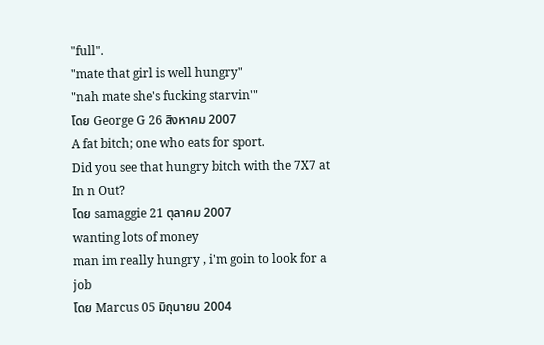"full".
"mate that girl is well hungry"
"nah mate she's fucking starvin'"
โดย George G 26 สิงหาคม 2007
A fat bitch; one who eats for sport.
Did you see that hungry bitch with the 7X7 at In n Out?
โดย samaggie 21 ตุลาคม 2007
wanting lots of money
man im really hungry , i'm goin to look for a job
โดย Marcus 05 มิถุนายน 2004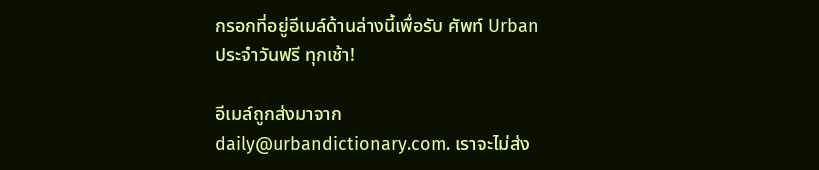กรอกที่อยู่อีเมล์ด้านล่างนี้เพื่อรับ ศัพท์ Urban ประจำวันฟรี ทุกเช้า!

อีเมล์ถูกส่งมาจาก daily@urbandictionary.com. เราจะไม่ส่ง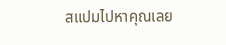สแปมไปหาคุณเลย